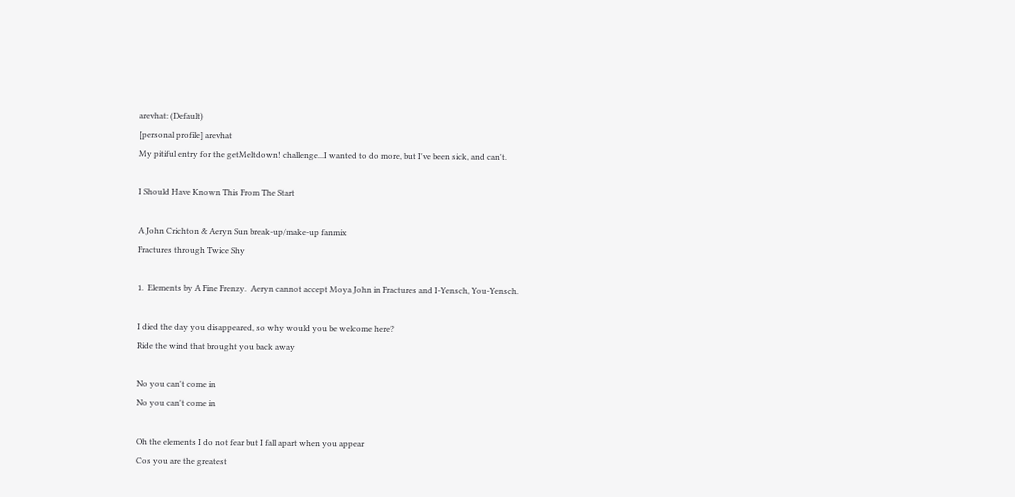arevhat: (Default)
[personal profile] arevhat
My pitiful entry for the getMeltdown! challenge...I wanted to do more, but I've been sick, and can't.

I Should Have Known This From The Start

A John Crichton & Aeryn Sun break-up/make-up fanmix
Fractures through Twice Shy

1.  Elements by A Fine Frenzy.  Aeryn cannot accept Moya John in Fractures and I-Yensch, You-Yensch.

I died the day you disappeared, so why would you be welcome here?
Ride the wind that brought you back away

No you can't come in
No you can't come in

Oh the elements I do not fear but I fall apart when you appear
Cos you are the greatest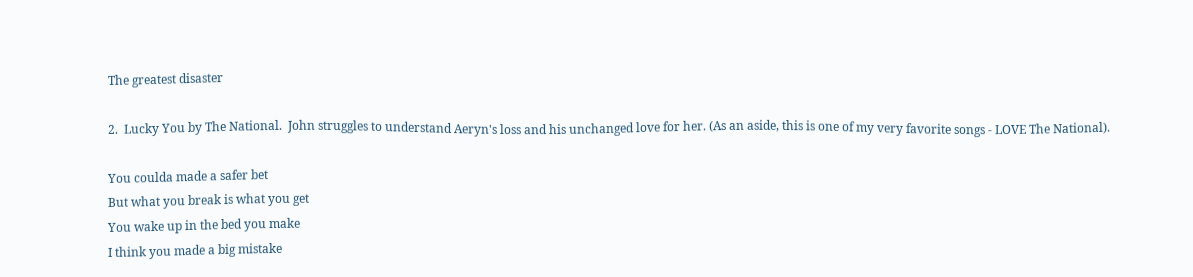The greatest disaster

2.  Lucky You by The National.  John struggles to understand Aeryn's loss and his unchanged love for her. (As an aside, this is one of my very favorite songs - LOVE The National).

You coulda made a safer bet
But what you break is what you get
You wake up in the bed you make
I think you made a big mistake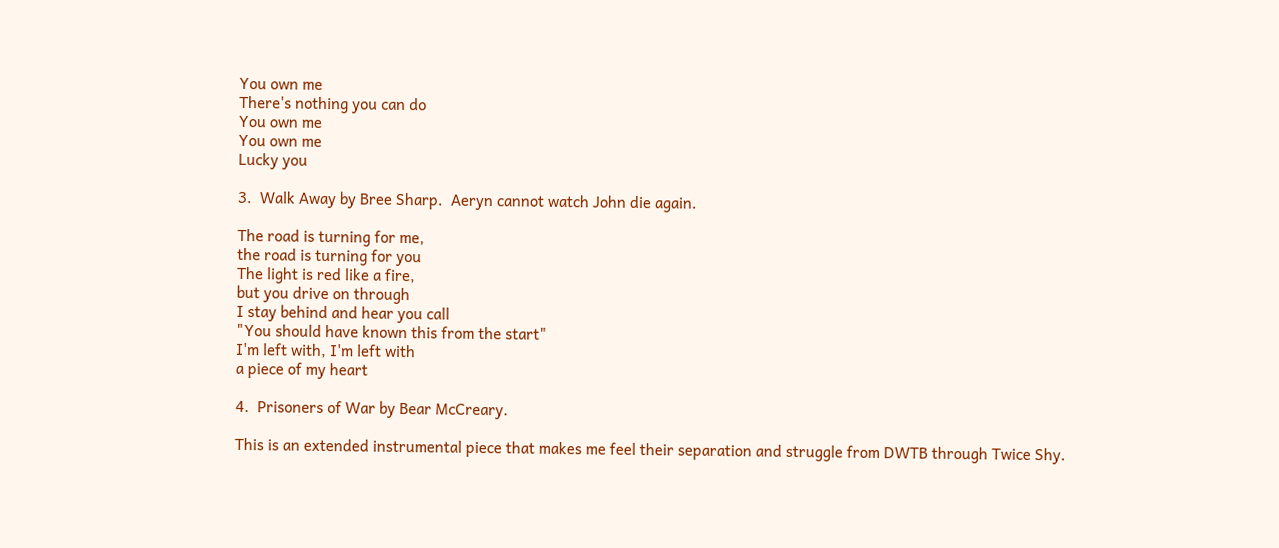You own me
There's nothing you can do
You own me
You own me
Lucky you

3.  Walk Away by Bree Sharp.  Aeryn cannot watch John die again.

The road is turning for me,
the road is turning for you
The light is red like a fire,
but you drive on through
I stay behind and hear you call
"You should have known this from the start"
I'm left with, I'm left with
a piece of my heart

4.  Prisoners of War by Bear McCreary.

This is an extended instrumental piece that makes me feel their separation and struggle from DWTB through Twice Shy.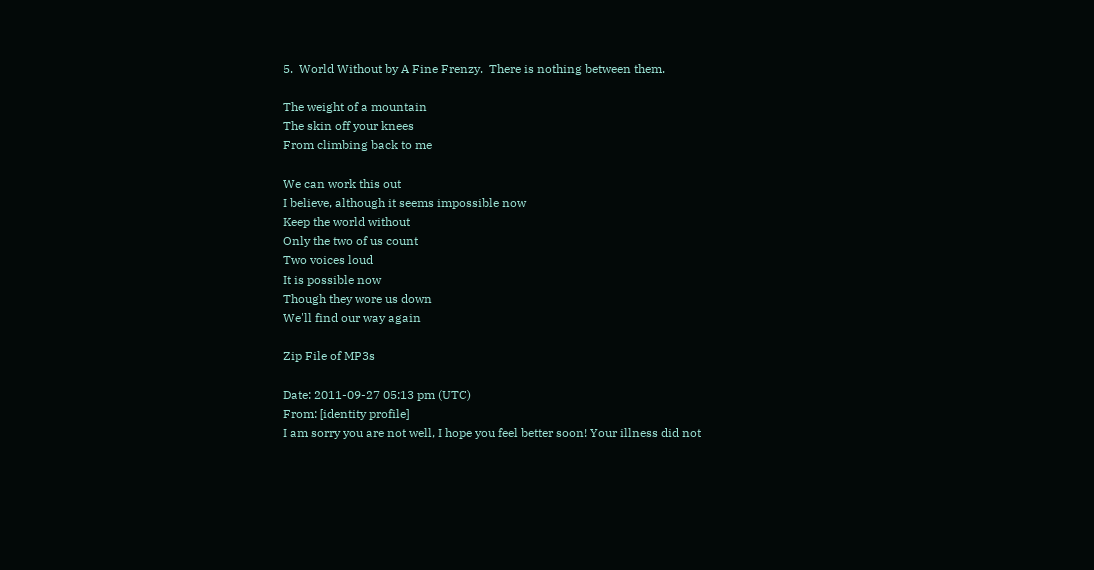5.  World Without by A Fine Frenzy.  There is nothing between them.

The weight of a mountain
The skin off your knees
From climbing back to me

We can work this out
I believe, although it seems impossible now
Keep the world without
Only the two of us count
Two voices loud
It is possible now
Though they wore us down
We'll find our way again

Zip File of MP3s

Date: 2011-09-27 05:13 pm (UTC)
From: [identity profile]
I am sorry you are not well, I hope you feel better soon! Your illness did not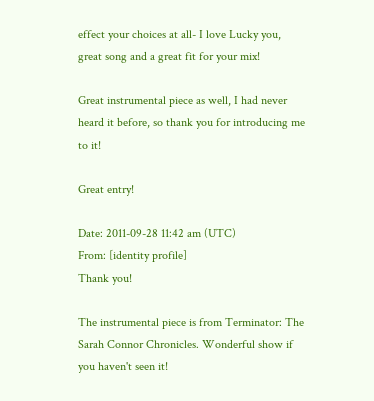effect your choices at all- I love Lucky you, great song and a great fit for your mix!

Great instrumental piece as well, I had never heard it before, so thank you for introducing me to it!

Great entry!

Date: 2011-09-28 11:42 am (UTC)
From: [identity profile]
Thank you!

The instrumental piece is from Terminator: The Sarah Connor Chronicles. Wonderful show if you haven't seen it!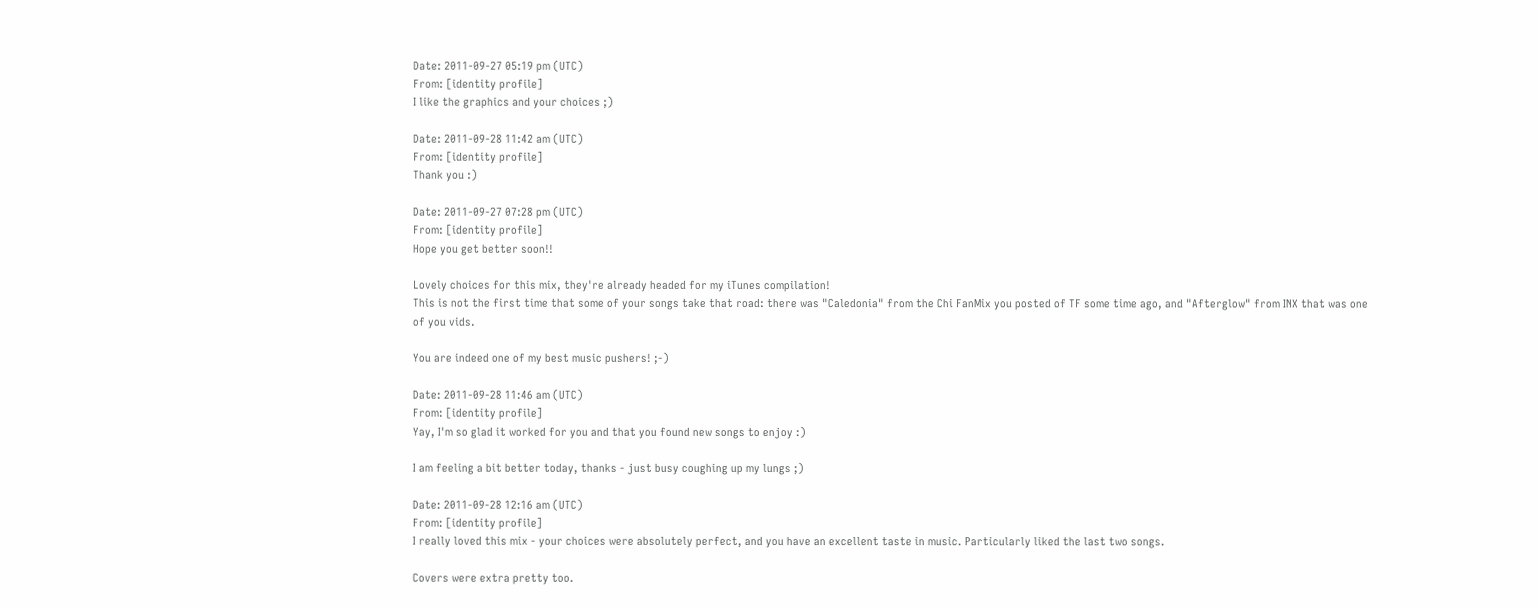Date: 2011-09-27 05:19 pm (UTC)
From: [identity profile]
I like the graphics and your choices ;)

Date: 2011-09-28 11:42 am (UTC)
From: [identity profile]
Thank you :)

Date: 2011-09-27 07:28 pm (UTC)
From: [identity profile]
Hope you get better soon!!

Lovely choices for this mix, they're already headed for my iTunes compilation!
This is not the first time that some of your songs take that road: there was "Caledonia" from the Chi FanMix you posted of TF some time ago, and "Afterglow" from INX that was one of you vids.

You are indeed one of my best music pushers! ;-)

Date: 2011-09-28 11:46 am (UTC)
From: [identity profile]
Yay, I'm so glad it worked for you and that you found new songs to enjoy :)

I am feeling a bit better today, thanks - just busy coughing up my lungs ;)

Date: 2011-09-28 12:16 am (UTC)
From: [identity profile]
I really loved this mix - your choices were absolutely perfect, and you have an excellent taste in music. Particularly liked the last two songs.

Covers were extra pretty too.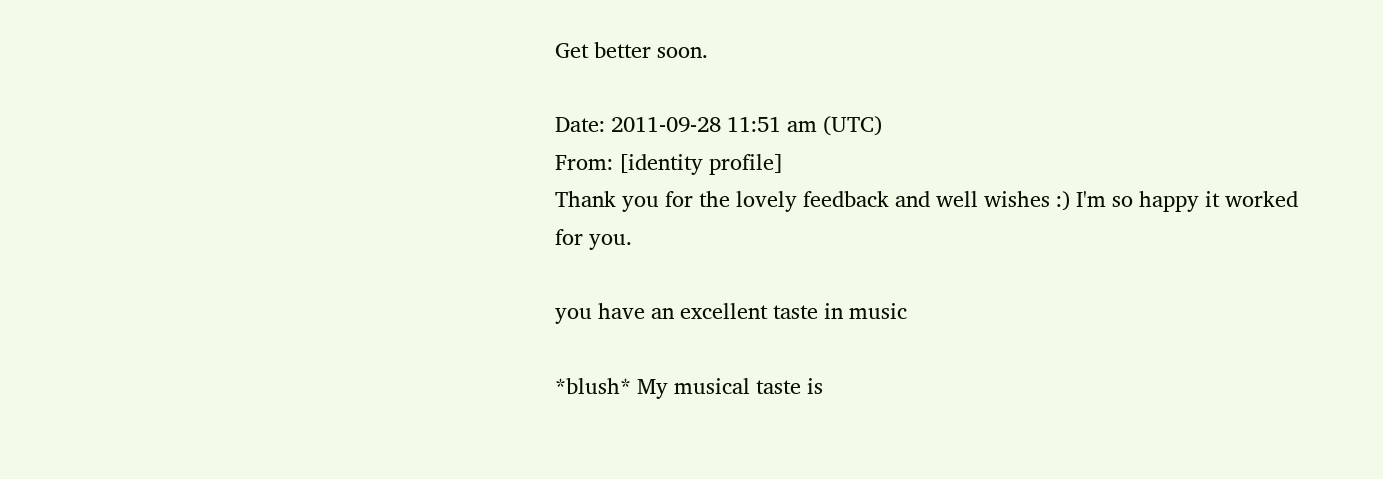Get better soon.

Date: 2011-09-28 11:51 am (UTC)
From: [identity profile]
Thank you for the lovely feedback and well wishes :) I'm so happy it worked for you.

you have an excellent taste in music

*blush* My musical taste is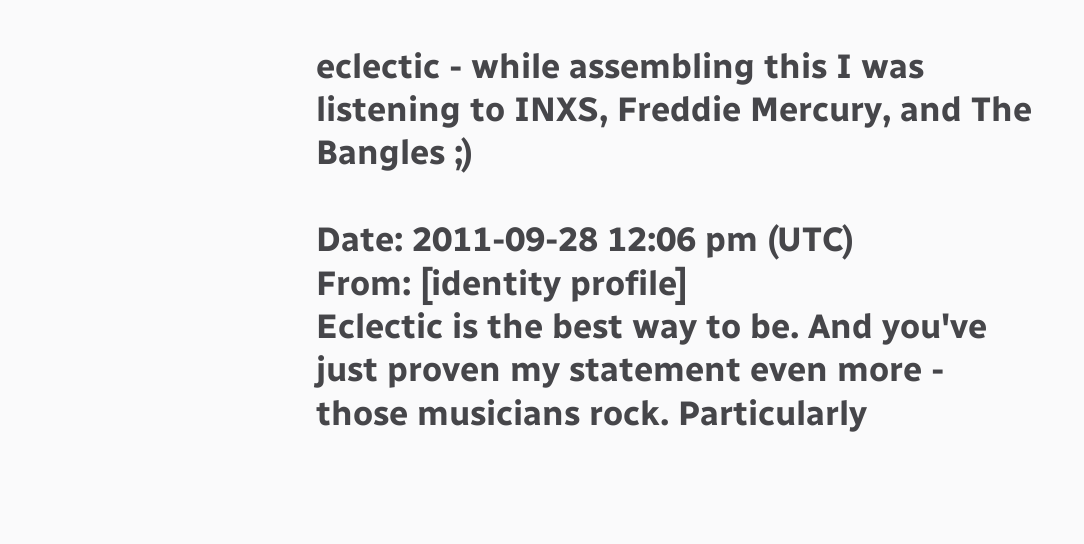eclectic - while assembling this I was listening to INXS, Freddie Mercury, and The Bangles ;)

Date: 2011-09-28 12:06 pm (UTC)
From: [identity profile]
Eclectic is the best way to be. And you've just proven my statement even more - those musicians rock. Particularly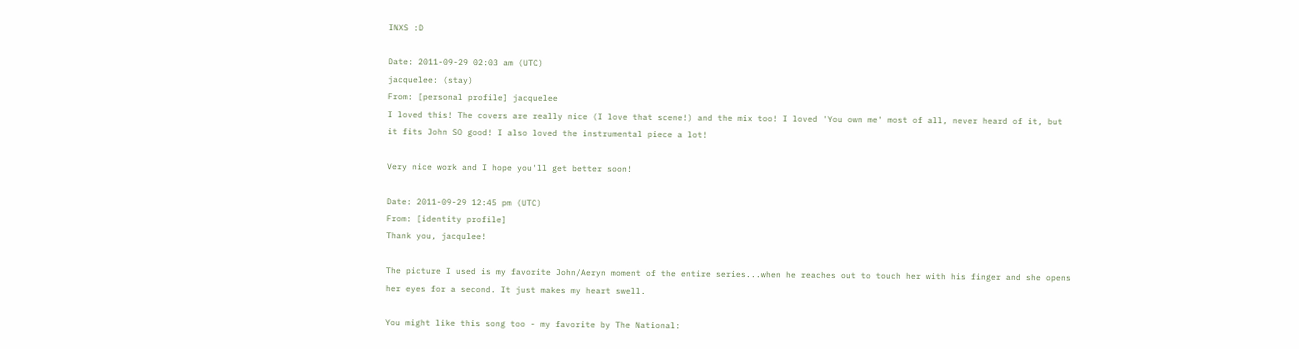INXS :D

Date: 2011-09-29 02:03 am (UTC)
jacquelee: (stay)
From: [personal profile] jacquelee
I loved this! The covers are really nice (I love that scene!) and the mix too! I loved 'You own me' most of all, never heard of it, but it fits John SO good! I also loved the instrumental piece a lot!

Very nice work and I hope you'll get better soon!

Date: 2011-09-29 12:45 pm (UTC)
From: [identity profile]
Thank you, jacqulee!

The picture I used is my favorite John/Aeryn moment of the entire series...when he reaches out to touch her with his finger and she opens her eyes for a second. It just makes my heart swell.

You might like this song too - my favorite by The National: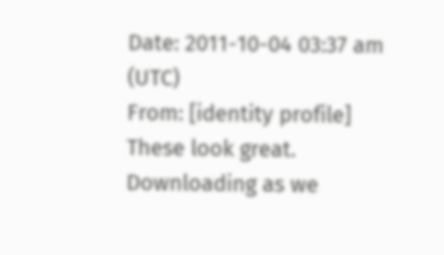Date: 2011-10-04 03:37 am (UTC)
From: [identity profile]
These look great. Downloading as we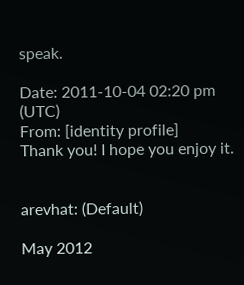speak.

Date: 2011-10-04 02:20 pm (UTC)
From: [identity profile]
Thank you! I hope you enjoy it.


arevhat: (Default)

May 2012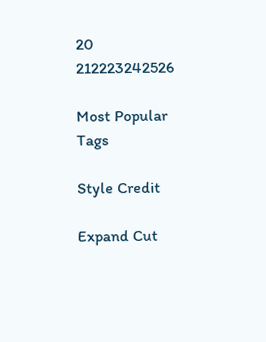20 212223242526

Most Popular Tags

Style Credit

Expand Cut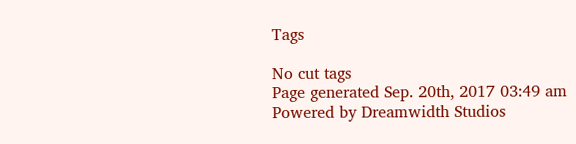Tags

No cut tags
Page generated Sep. 20th, 2017 03:49 am
Powered by Dreamwidth Studios